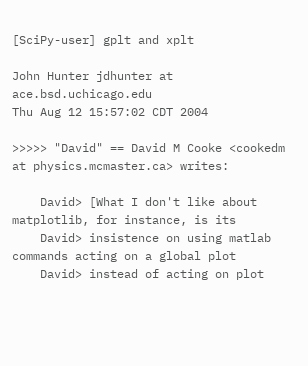[SciPy-user] gplt and xplt

John Hunter jdhunter at ace.bsd.uchicago.edu
Thu Aug 12 15:57:02 CDT 2004

>>>>> "David" == David M Cooke <cookedm at physics.mcmaster.ca> writes:

    David> [What I don't like about matplotlib, for instance, is its
    David> insistence on using matlab commands acting on a global plot
    David> instead of acting on plot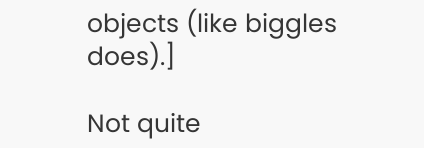objects (like biggles does).]

Not quite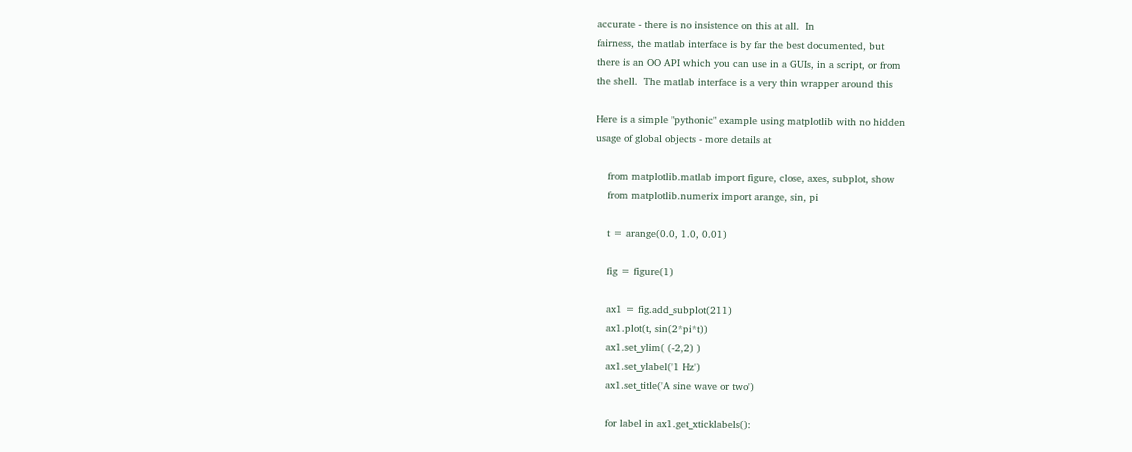accurate - there is no insistence on this at all.  In
fairness, the matlab interface is by far the best documented, but
there is an OO API which you can use in a GUIs, in a script, or from
the shell.  The matlab interface is a very thin wrapper around this

Here is a simple "pythonic" example using matplotlib with no hidden
usage of global objects - more details at

    from matplotlib.matlab import figure, close, axes, subplot, show
    from matplotlib.numerix import arange, sin, pi

    t = arange(0.0, 1.0, 0.01)

    fig = figure(1)

    ax1 = fig.add_subplot(211)
    ax1.plot(t, sin(2*pi*t))
    ax1.set_ylim( (-2,2) )
    ax1.set_ylabel('1 Hz')
    ax1.set_title('A sine wave or two')

    for label in ax1.get_xticklabels():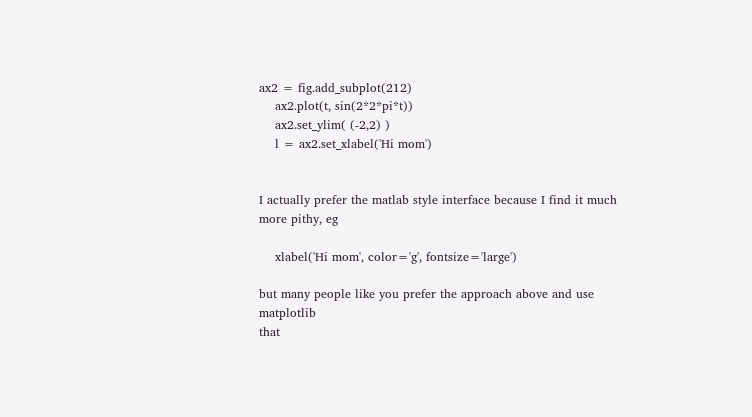ax2 = fig.add_subplot(212)
    ax2.plot(t, sin(2*2*pi*t))
    ax2.set_ylim( (-2,2) )
    l = ax2.set_xlabel('Hi mom')


I actually prefer the matlab style interface because I find it much
more pithy, eg

    xlabel('Hi mom', color='g', fontsize='large')

but many people like you prefer the approach above and use matplotlib
that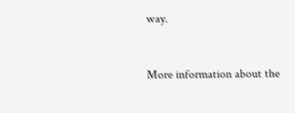way.


More information about the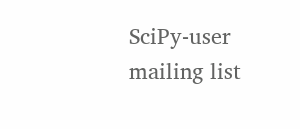SciPy-user mailing list